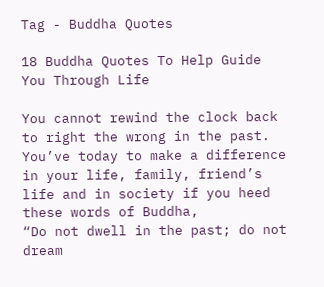Tag - Buddha Quotes

18 Buddha Quotes To Help Guide You Through Life

You cannot rewind the clock back to right the wrong in the past. You’ve today to make a difference in your life, family, friend’s life and in society if you heed these words of Buddha,
“Do not dwell in the past; do not dream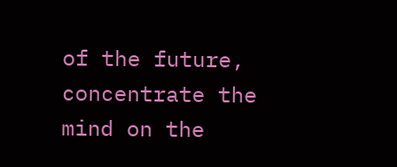of the future, concentrate the mind on the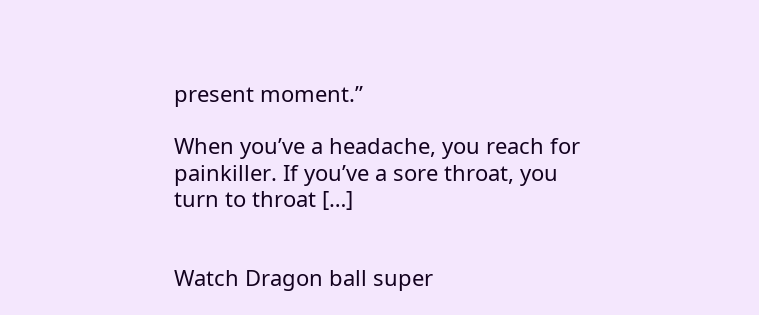present moment.”

When you’ve a headache, you reach for painkiller. If you’ve a sore throat, you turn to throat […]


Watch Dragon ball super